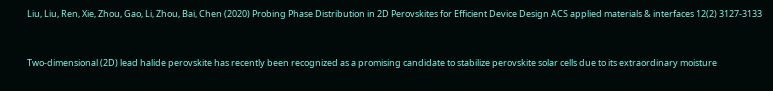Liu, Liu, Ren, Xie, Zhou, Gao, Li, Zhou, Bai, Chen (2020) Probing Phase Distribution in 2D Perovskites for Efficient Device Design ACS applied materials & interfaces 12(2) 3127-3133


Two-dimensional (2D) lead halide perovskite has recently been recognized as a promising candidate to stabilize perovskite solar cells due to its extraordinary moisture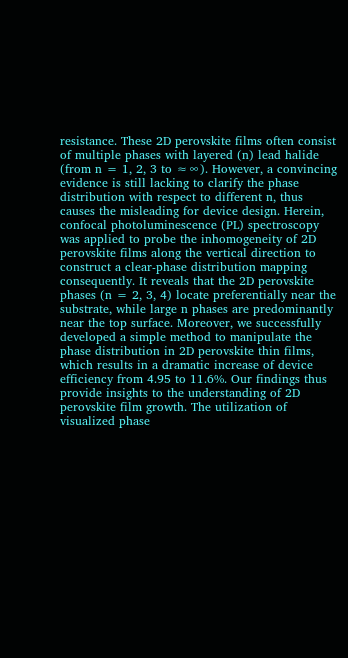resistance. These 2D perovskite films often consist of multiple phases with layered (n) lead halide (from n = 1, 2, 3 to ≈∞). However, a convincing evidence is still lacking to clarify the phase distribution with respect to different n, thus causes the misleading for device design. Herein, confocal photoluminescence (PL) spectroscopy was applied to probe the inhomogeneity of 2D perovskite films along the vertical direction to construct a clear-phase distribution mapping consequently. It reveals that the 2D perovskite phases (n = 2, 3, 4) locate preferentially near the substrate, while large n phases are predominantly near the top surface. Moreover, we successfully developed a simple method to manipulate the phase distribution in 2D perovskite thin films, which results in a dramatic increase of device efficiency from 4.95 to 11.6%. Our findings thus provide insights to the understanding of 2D perovskite film growth. The utilization of visualized phase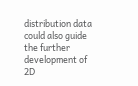distribution data could also guide the further development of 2D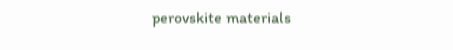perovskite materials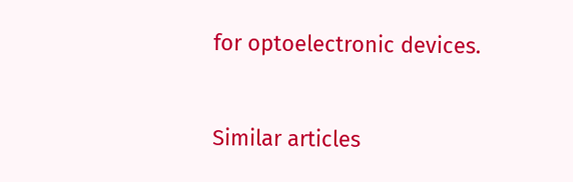for optoelectronic devices.


Similar articles